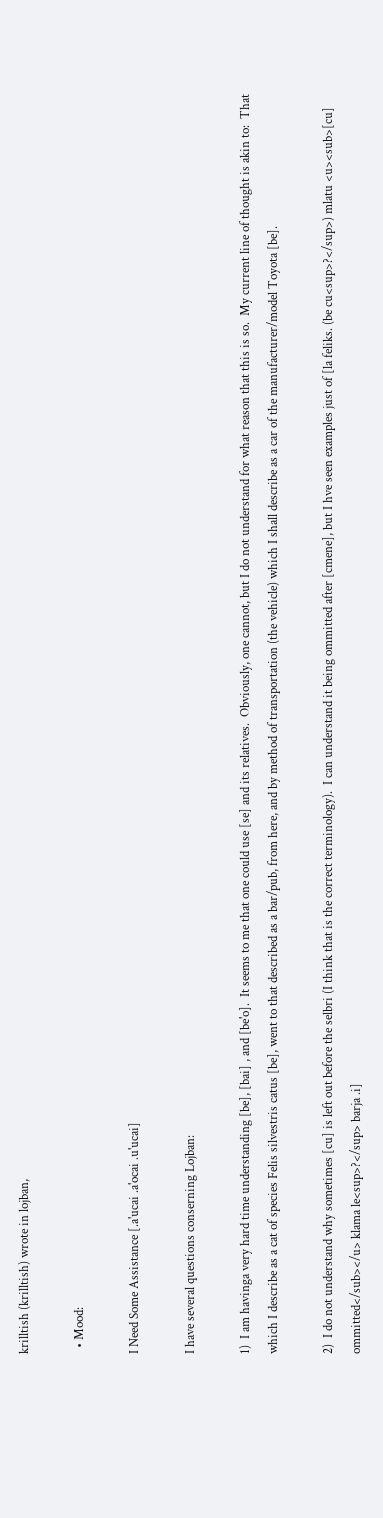krilltish (krilltish) wrote in lojban,

  • Mood:

I Need Some Assistance [.a'ucai .a'ocai .u'ucai]

I have several questions conserning Lojban:

1)  I am havinga very hard time understanding [be], [bai] , and [be'o].  It seems to me that one could use [se] and its relatives.  Obviously, one cannot, but I do not understand for what reason that this is so.  My current line of thought is akin to:  That which I describe as a cat of species Felis silvestris catus [be], went to that described as a bar/pub, from here, and by method of transportation (the vehicle) which I shall describe as a car of the manufacturer/model Toyota [be].

2)  I do not understand why sometimes [cu] is left out before the selbri (I think that is the correct terminology).  I can understand it being ommitted after [cmene], but I hve seen examples just of [la feliks. (be cu<sup>?</sup>) mlatu <u><sub>[cu] ommitted</sub></u> klama le<sup>?</sup> barja .i]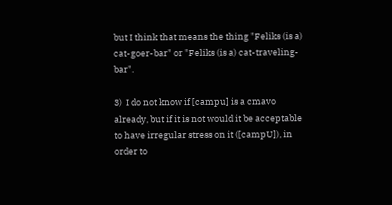but I think that means the thing "Feliks (is a) cat-goer-bar" or "Feliks (is a) cat-traveling-bar".

3)  I do not know if [campu] is a cmavo already, but if it is not would it be acceptable to have irregular stress on it ([campU]), in order to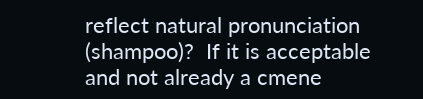reflect natural pronunciation (shampoo)?  If it is acceptable and not already a cmene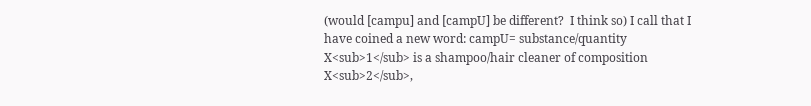(would [campu] and [campU] be different?  I think so) I call that I have coined a new word: campU= substance/quantity X<sub>1</sub> is a shampoo/hair cleaner of composition X<sub>2</sub>,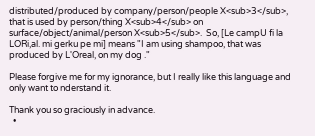distributed/produced by company/person/people X<sub>3</sub>, that is used by person/thing X<sub>4</sub> on surface/object/animal/person X<sub>5</sub>.  So, [Le campU fi la LORi,al. mi gerku pe mi] means "I am using shampoo, that was produced by L'Oreal, on my dog ."

Please forgive me for my ignorance, but I really like this language and only want to nderstand it.

Thank you so graciously in advance.
  •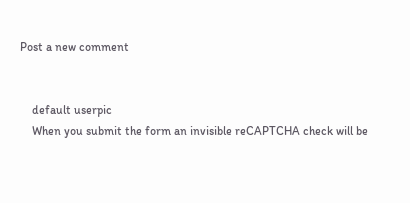Post a new comment


    default userpic
    When you submit the form an invisible reCAPTCHA check will be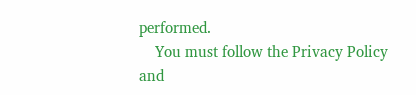performed.
    You must follow the Privacy Policy and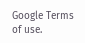Google Terms of use.